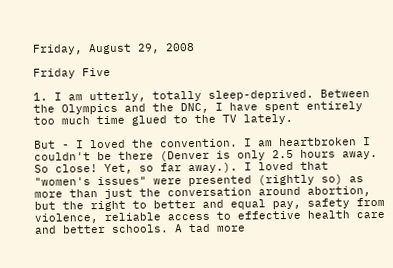Friday, August 29, 2008

Friday Five

1. I am utterly, totally sleep-deprived. Between the Olympics and the DNC, I have spent entirely too much time glued to the TV lately.

But - I loved the convention. I am heartbroken I couldn't be there (Denver is only 2.5 hours away. So close! Yet, so far away.). I loved that "women's issues" were presented (rightly so) as more than just the conversation around abortion, but the right to better and equal pay, safety from violence, reliable access to effective health care and better schools. A tad more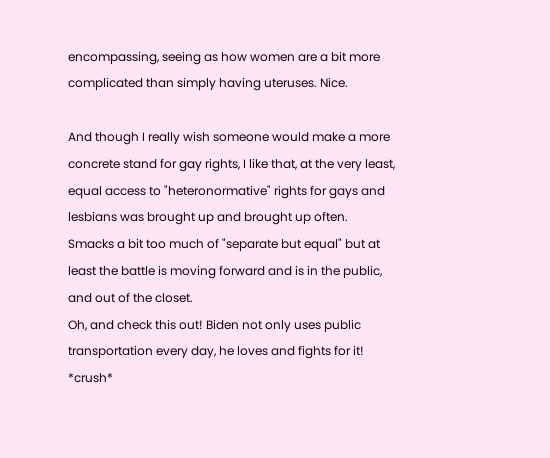encompassing, seeing as how women are a bit more complicated than simply having uteruses. Nice.

And though I really wish someone would make a more concrete stand for gay rights, I like that, at the very least, equal access to "heteronormative" rights for gays and lesbians was brought up and brought up often. Smacks a bit too much of "separate but equal" but at least the battle is moving forward and is in the public, and out of the closet.
Oh, and check this out! Biden not only uses public transportation every day, he loves and fights for it! *crush*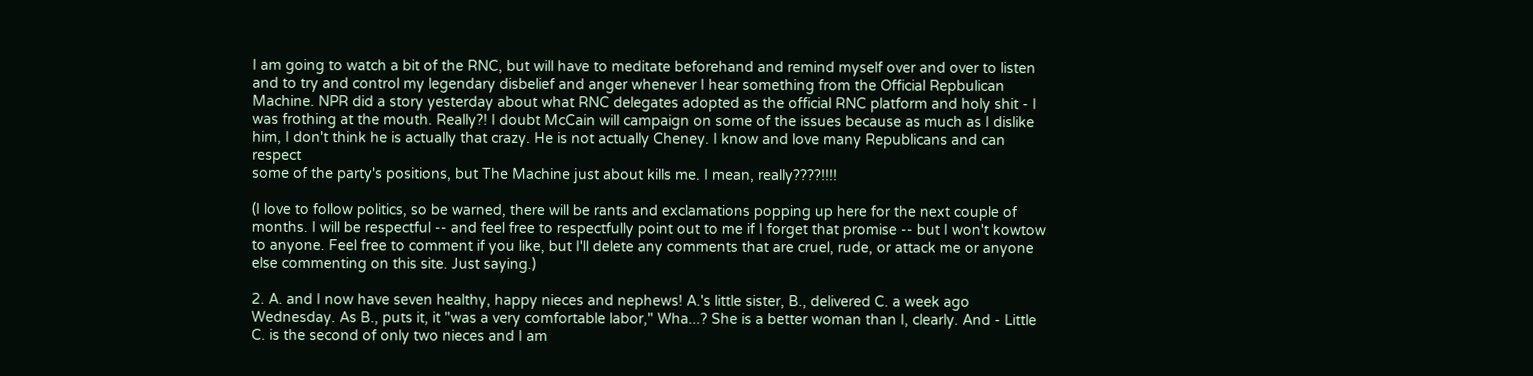I am going to watch a bit of the RNC, but will have to meditate beforehand and remind myself over and over to listen and to try and control my legendary disbelief and anger whenever I hear something from the Official Repbulican Machine. NPR did a story yesterday about what RNC delegates adopted as the official RNC platform and holy shit - I was frothing at the mouth. Really?! I doubt McCain will campaign on some of the issues because as much as I dislike him, I don't think he is actually that crazy. He is not actually Cheney. I know and love many Republicans and can respect
some of the party's positions, but The Machine just about kills me. I mean, really????!!!!

(I love to follow politics, so be warned, there will be rants and exclamations popping up here for the next couple of months. I will be respectful -- and feel free to respectfully point out to me if I forget that promise -- but I won't kowtow to anyone. Feel free to comment if you like, but I'll delete any comments that are cruel, rude, or attack me or anyone else commenting on this site. Just saying.)

2. A. and I now have seven healthy, happy nieces and nephews! A.'s little sister, B., delivered C. a week ago Wednesday. As B., puts it, it "was a very comfortable labor," Wha...? She is a better woman than I, clearly. And - Little C. is the second of only two nieces and I am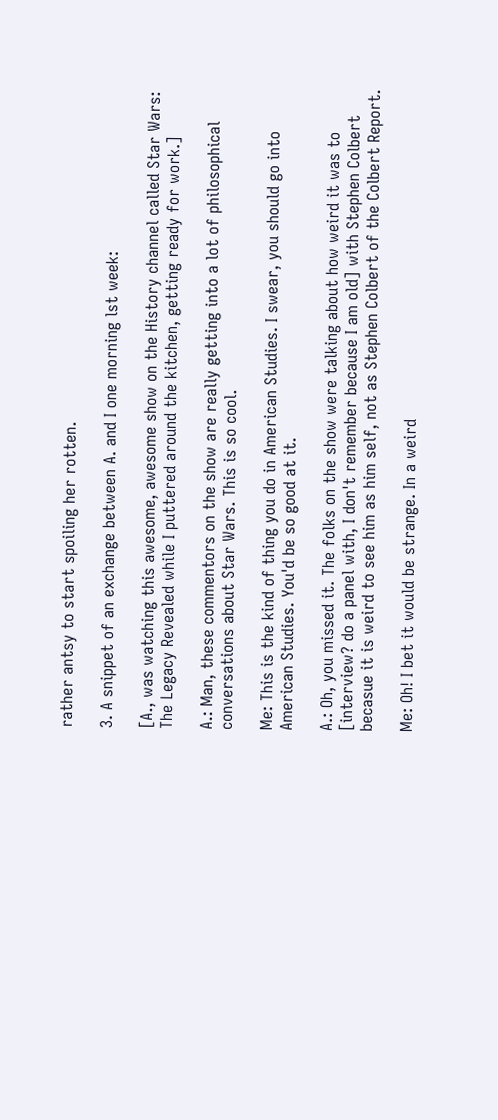rather antsy to start spoiling her rotten.

3. A snippet of an exchange between A. and I one morning lst week:

[A., was watching this awesome, awesome show on the History channel called Star Wars: The Legacy Revealed while I puttered around the kitchen, getting ready for work.]

A.: Man, these commentors on the show are really getting into a lot of philosophical conversations about Star Wars. This is so cool.

Me: This is the kind of thing you do in American Studies. I swear, you should go into American Studies. You'd be so good at it.

A.: Oh, you missed it. The folks on the show were talking about how weird it was to [interview? do a panel with, I don't remember because I am old] with Stephen Colbert becasue it is weird to see him as him self, not as Stephen Colbert of the Colbert Report.

Me: Oh! I bet it would be strange. In a weird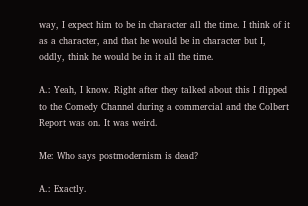way, I expect him to be in character all the time. I think of it as a character, and that he would be in character but I, oddly, think he would be in it all the time.

A.: Yeah, I know. Right after they talked about this I flipped to the Comedy Channel during a commercial and the Colbert Report was on. It was weird.

Me: Who says postmodernism is dead?

A.: Exactly.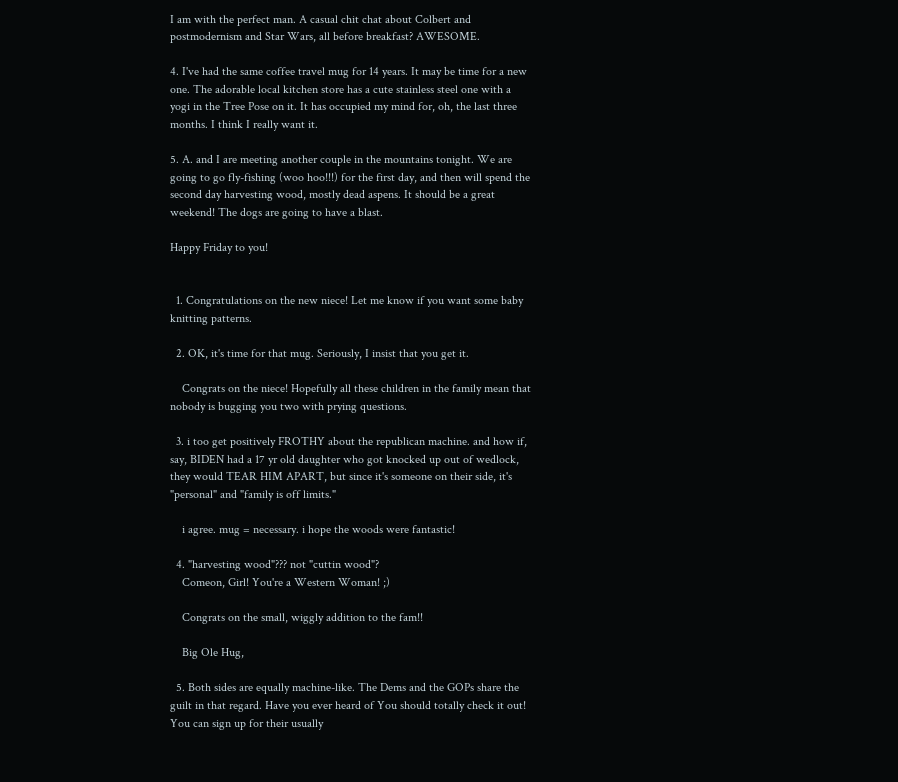I am with the perfect man. A casual chit chat about Colbert and postmodernism and Star Wars, all before breakfast? AWESOME.

4. I've had the same coffee travel mug for 14 years. It may be time for a new one. The adorable local kitchen store has a cute stainless steel one with a yogi in the Tree Pose on it. It has occupied my mind for, oh, the last three months. I think I really want it.

5. A. and I are meeting another couple in the mountains tonight. We are going to go fly-fishing (woo hoo!!!) for the first day, and then will spend the second day harvesting wood, mostly dead aspens. It should be a great weekend! The dogs are going to have a blast.

Happy Friday to you!


  1. Congratulations on the new niece! Let me know if you want some baby knitting patterns.

  2. OK, it's time for that mug. Seriously, I insist that you get it.

    Congrats on the niece! Hopefully all these children in the family mean that nobody is bugging you two with prying questions.

  3. i too get positively FROTHY about the republican machine. and how if, say, BIDEN had a 17 yr old daughter who got knocked up out of wedlock, they would TEAR HIM APART, but since it's someone on their side, it's "personal" and "family is off limits."

    i agree. mug = necessary. i hope the woods were fantastic!

  4. "harvesting wood"??? not "cuttin wood"?
    Comeon, Girl! You're a Western Woman! ;)

    Congrats on the small, wiggly addition to the fam!!

    Big Ole Hug,

  5. Both sides are equally machine-like. The Dems and the GOPs share the guilt in that regard. Have you ever heard of You should totally check it out! You can sign up for their usually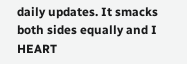daily updates. It smacks both sides equally and I HEART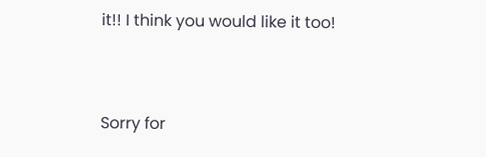it!! I think you would like it too!


Sorry for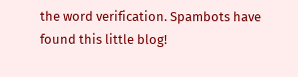the word verification. Spambots have found this little blog!